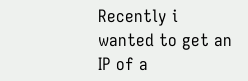Recently i wanted to get an IP of a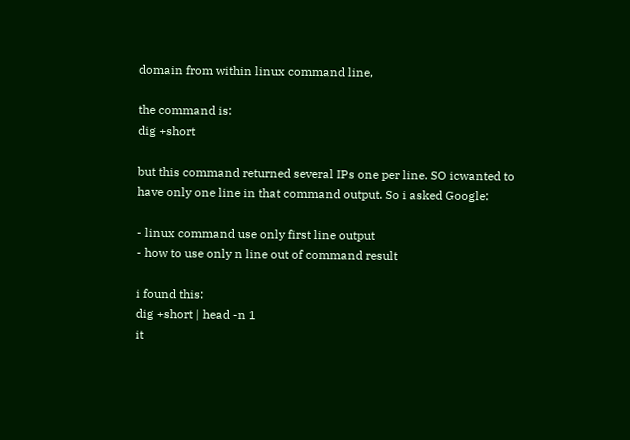domain from within linux command line,

the command is:
dig +short

but this command returned several IPs one per line. SO icwanted to have only one line in that command output. So i asked Google:

- linux command use only first line output
- how to use only n line out of command result

i found this:
dig +short | head -n 1
it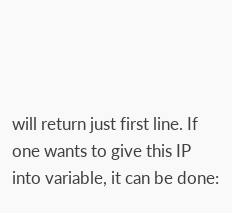will return just first line. If one wants to give this IP into variable, it can be done: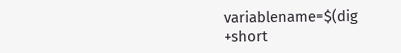variablename=$(dig +short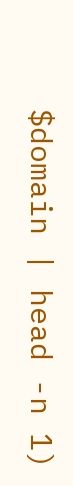$domain | head -n 1)